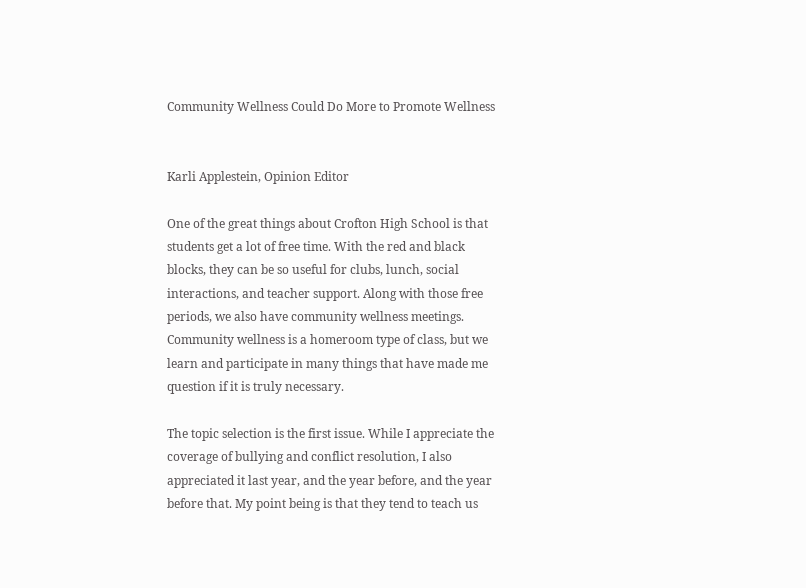Community Wellness Could Do More to Promote Wellness


Karli Applestein, Opinion Editor

One of the great things about Crofton High School is that students get a lot of free time. With the red and black blocks, they can be so useful for clubs, lunch, social interactions, and teacher support. Along with those free periods, we also have community wellness meetings. Community wellness is a homeroom type of class, but we learn and participate in many things that have made me question if it is truly necessary.

The topic selection is the first issue. While I appreciate the coverage of bullying and conflict resolution, I also appreciated it last year, and the year before, and the year before that. My point being is that they tend to teach us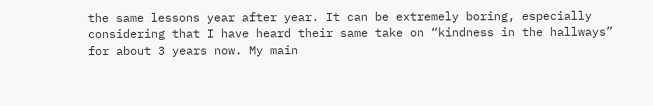the same lessons year after year. It can be extremely boring, especially considering that I have heard their same take on “kindness in the hallways” for about 3 years now. My main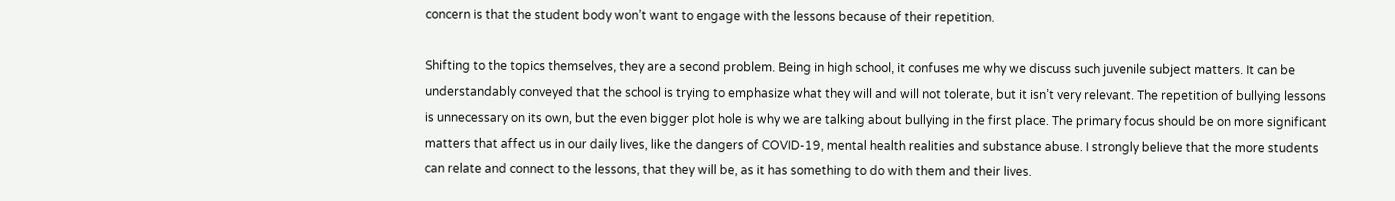concern is that the student body won’t want to engage with the lessons because of their repetition.

Shifting to the topics themselves, they are a second problem. Being in high school, it confuses me why we discuss such juvenile subject matters. It can be understandably conveyed that the school is trying to emphasize what they will and will not tolerate, but it isn’t very relevant. The repetition of bullying lessons is unnecessary on its own, but the even bigger plot hole is why we are talking about bullying in the first place. The primary focus should be on more significant matters that affect us in our daily lives, like the dangers of COVID-19, mental health realities and substance abuse. I strongly believe that the more students can relate and connect to the lessons, that they will be, as it has something to do with them and their lives.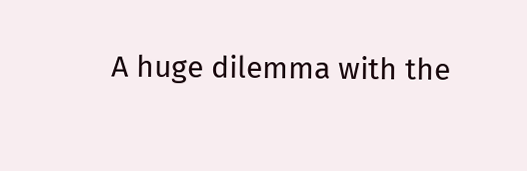A huge dilemma with the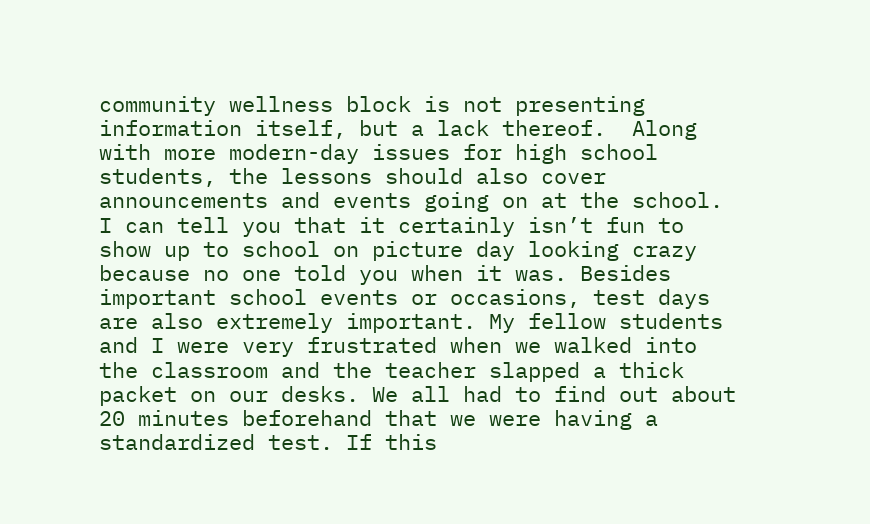community wellness block is not presenting information itself, but a lack thereof.  Along with more modern-day issues for high school students, the lessons should also cover announcements and events going on at the school. I can tell you that it certainly isn’t fun to show up to school on picture day looking crazy because no one told you when it was. Besides important school events or occasions, test days are also extremely important. My fellow students and I were very frustrated when we walked into the classroom and the teacher slapped a thick packet on our desks. We all had to find out about 20 minutes beforehand that we were having a standardized test. If this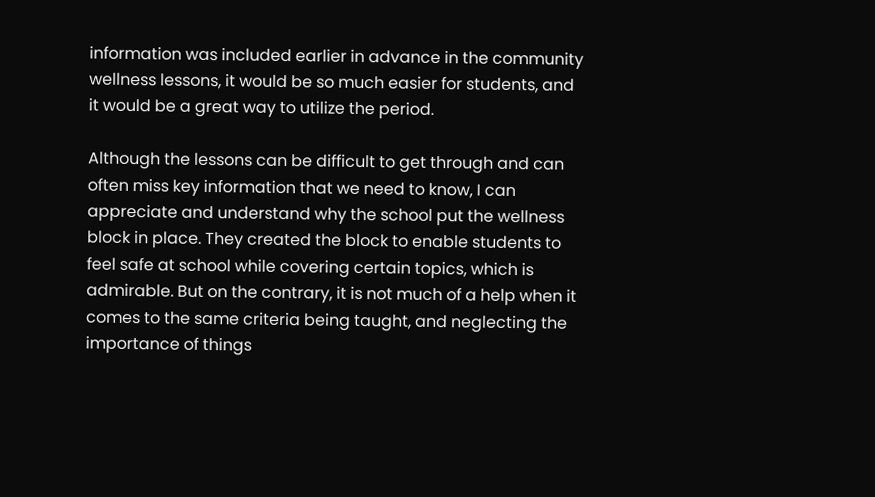information was included earlier in advance in the community wellness lessons, it would be so much easier for students, and it would be a great way to utilize the period.

Although the lessons can be difficult to get through and can often miss key information that we need to know, I can appreciate and understand why the school put the wellness block in place. They created the block to enable students to feel safe at school while covering certain topics, which is admirable. But on the contrary, it is not much of a help when it comes to the same criteria being taught, and neglecting the importance of things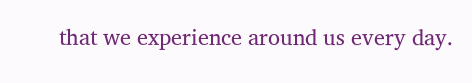that we experience around us every day.